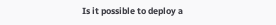Is it possible to deploy a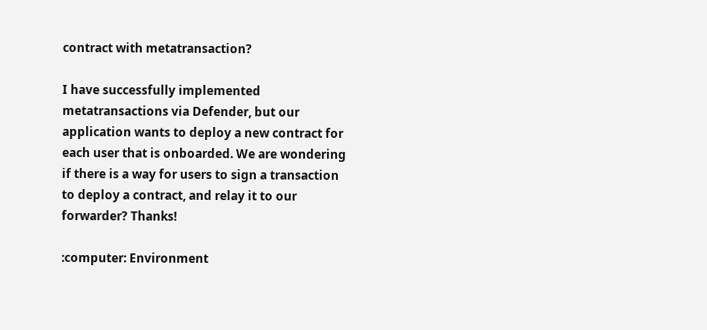contract with metatransaction?

I have successfully implemented metatransactions via Defender, but our application wants to deploy a new contract for each user that is onboarded. We are wondering if there is a way for users to sign a transaction to deploy a contract, and relay it to our forwarder? Thanks!

:computer: Environment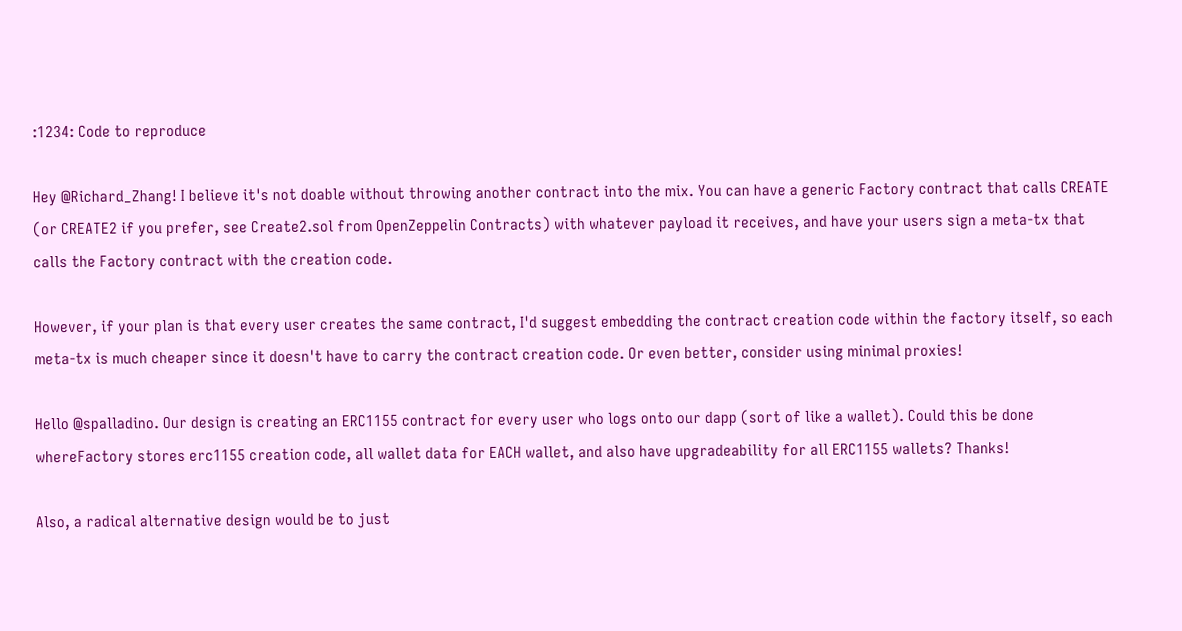:1234: Code to reproduce

Hey @Richard_Zhang! I believe it's not doable without throwing another contract into the mix. You can have a generic Factory contract that calls CREATE (or CREATE2 if you prefer, see Create2.sol from OpenZeppelin Contracts) with whatever payload it receives, and have your users sign a meta-tx that calls the Factory contract with the creation code.

However, if your plan is that every user creates the same contract, I'd suggest embedding the contract creation code within the factory itself, so each meta-tx is much cheaper since it doesn't have to carry the contract creation code. Or even better, consider using minimal proxies!

Hello @spalladino. Our design is creating an ERC1155 contract for every user who logs onto our dapp (sort of like a wallet). Could this be done whereFactory stores erc1155 creation code, all wallet data for EACH wallet, and also have upgradeability for all ERC1155 wallets? Thanks!

Also, a radical alternative design would be to just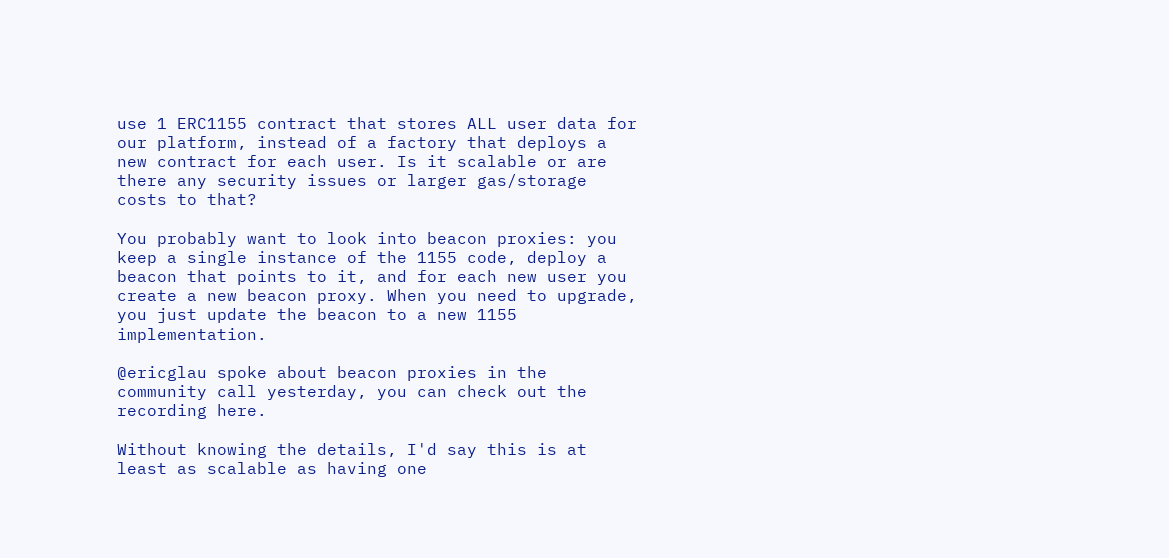use 1 ERC1155 contract that stores ALL user data for our platform, instead of a factory that deploys a new contract for each user. Is it scalable or are there any security issues or larger gas/storage costs to that?

You probably want to look into beacon proxies: you keep a single instance of the 1155 code, deploy a beacon that points to it, and for each new user you create a new beacon proxy. When you need to upgrade, you just update the beacon to a new 1155 implementation.

@ericglau spoke about beacon proxies in the community call yesterday, you can check out the recording here.

Without knowing the details, I'd say this is at least as scalable as having one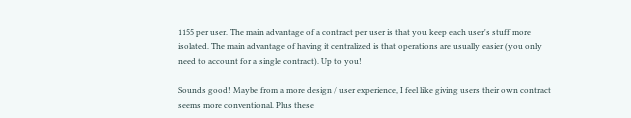1155 per user. The main advantage of a contract per user is that you keep each user's stuff more isolated. The main advantage of having it centralized is that operations are usually easier (you only need to account for a single contract). Up to you!

Sounds good! Maybe from a more design / user experience, I feel like giving users their own contract seems more conventional. Plus these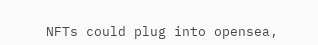NFTs could plug into opensea,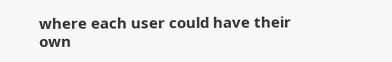where each user could have their own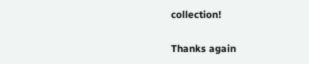collection!

Thanks again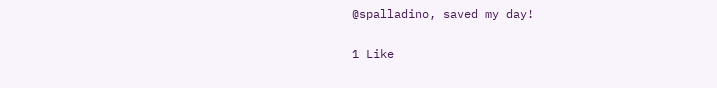@spalladino, saved my day!

1 Like